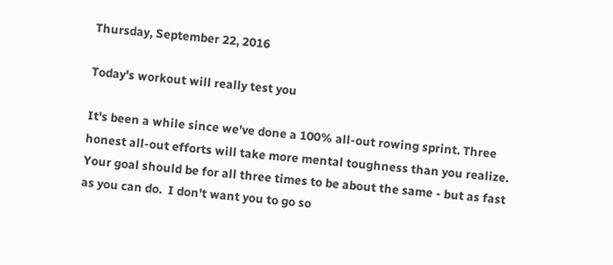Thursday, September 22, 2016

Today's workout will really test you

It's been a while since we've done a 100% all-out rowing sprint. Three honest all-out efforts will take more mental toughness than you realize. Your goal should be for all three times to be about the same - but as fast as you can do.  I don't want you to go so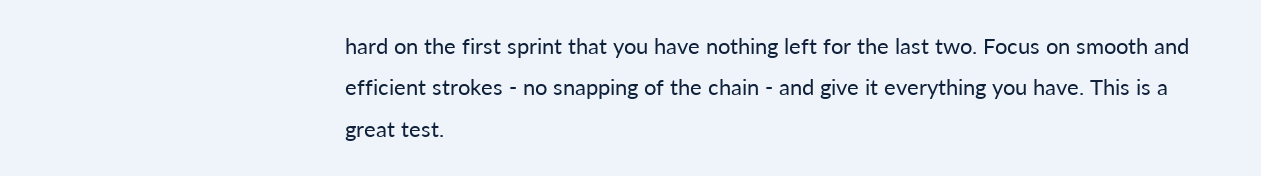hard on the first sprint that you have nothing left for the last two. Focus on smooth and efficient strokes - no snapping of the chain - and give it everything you have. This is a great test.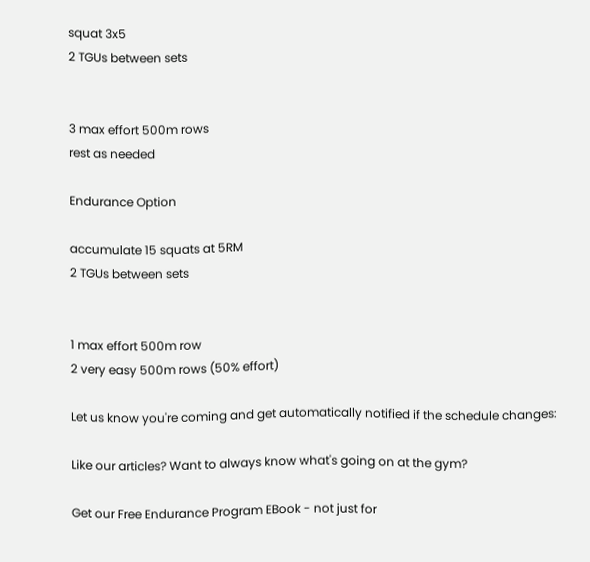squat 3x5
2 TGUs between sets


3 max effort 500m rows
rest as needed

Endurance Option

accumulate 15 squats at 5RM
2 TGUs between sets


1 max effort 500m row
2 very easy 500m rows (50% effort)

Let us know you're coming and get automatically notified if the schedule changes:

Like our articles? Want to always know what's going on at the gym?

Get our Free Endurance Program EBook - not just for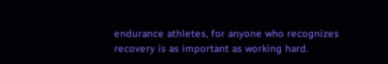endurance athletes, for anyone who recognizes recovery is as important as working hard.